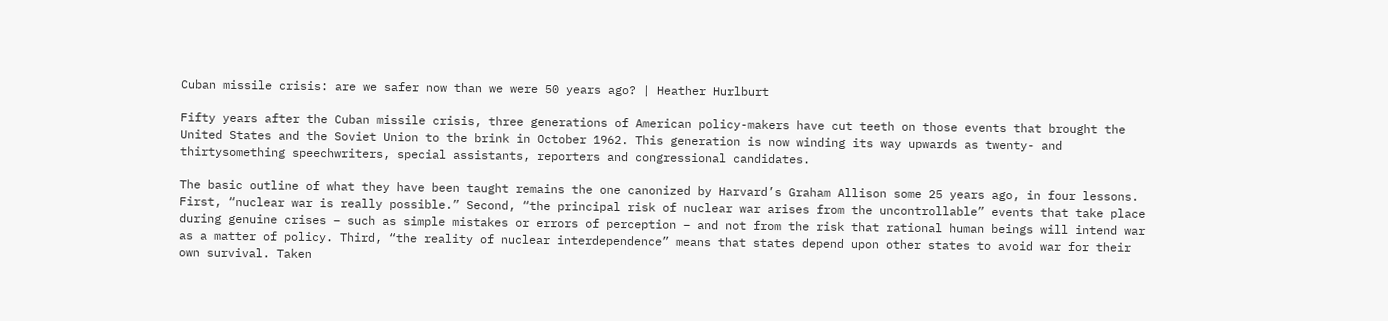Cuban missile crisis: are we safer now than we were 50 years ago? | Heather Hurlburt

Fifty years after the Cuban missile crisis, three generations of American policy-makers have cut teeth on those events that brought the United States and the Soviet Union to the brink in October 1962. This generation is now winding its way upwards as twenty- and thirtysomething speechwriters, special assistants, reporters and congressional candidates.

The basic outline of what they have been taught remains the one canonized by Harvard’s Graham Allison some 25 years ago, in four lessons. First, “nuclear war is really possible.” Second, “the principal risk of nuclear war arises from the uncontrollable” events that take place during genuine crises – such as simple mistakes or errors of perception – and not from the risk that rational human beings will intend war as a matter of policy. Third, “the reality of nuclear interdependence” means that states depend upon other states to avoid war for their own survival. Taken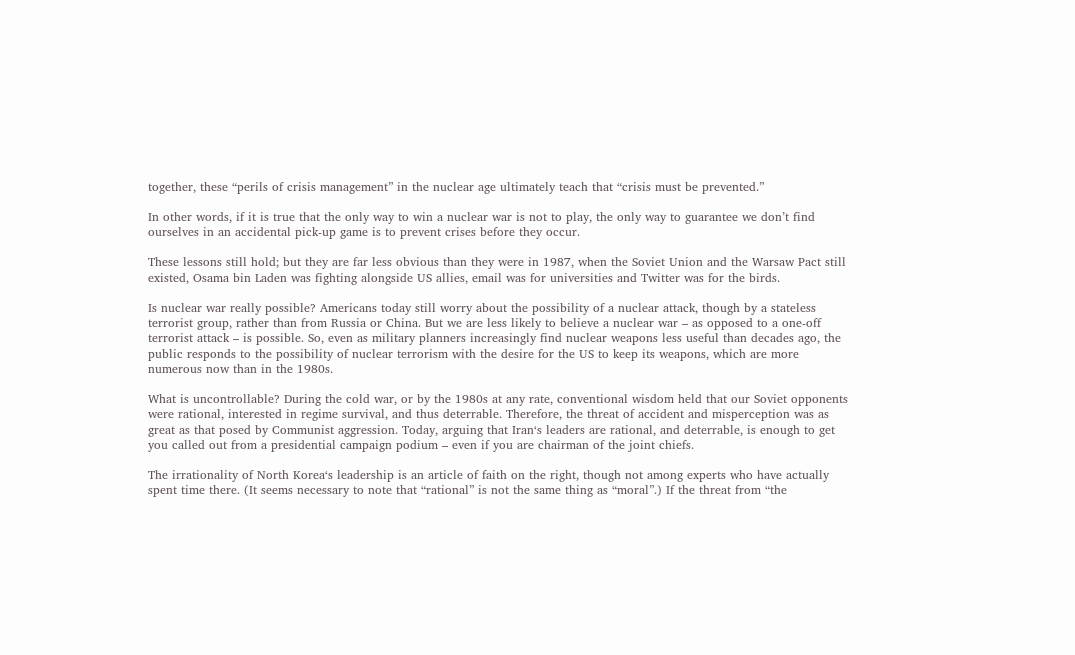together, these “perils of crisis management” in the nuclear age ultimately teach that “crisis must be prevented.”

In other words, if it is true that the only way to win a nuclear war is not to play, the only way to guarantee we don’t find ourselves in an accidental pick-up game is to prevent crises before they occur.

These lessons still hold; but they are far less obvious than they were in 1987, when the Soviet Union and the Warsaw Pact still existed, Osama bin Laden was fighting alongside US allies, email was for universities and Twitter was for the birds.

Is nuclear war really possible? Americans today still worry about the possibility of a nuclear attack, though by a stateless terrorist group, rather than from Russia or China. But we are less likely to believe a nuclear war – as opposed to a one-off terrorist attack – is possible. So, even as military planners increasingly find nuclear weapons less useful than decades ago, the public responds to the possibility of nuclear terrorism with the desire for the US to keep its weapons, which are more numerous now than in the 1980s.

What is uncontrollable? During the cold war, or by the 1980s at any rate, conventional wisdom held that our Soviet opponents were rational, interested in regime survival, and thus deterrable. Therefore, the threat of accident and misperception was as great as that posed by Communist aggression. Today, arguing that Iran‘s leaders are rational, and deterrable, is enough to get you called out from a presidential campaign podium – even if you are chairman of the joint chiefs.

The irrationality of North Korea‘s leadership is an article of faith on the right, though not among experts who have actually spent time there. (It seems necessary to note that “rational” is not the same thing as “moral”.) If the threat from “the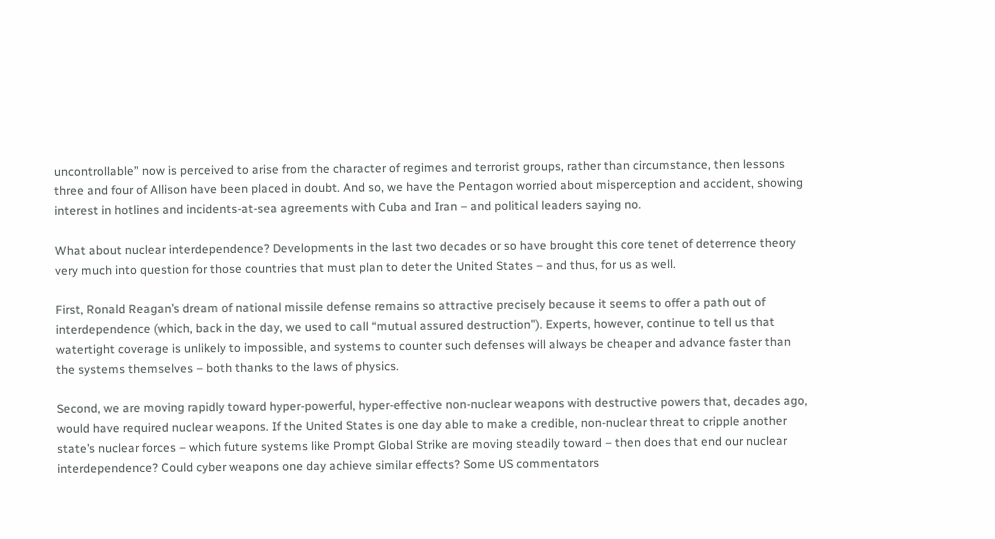uncontrollable” now is perceived to arise from the character of regimes and terrorist groups, rather than circumstance, then lessons three and four of Allison have been placed in doubt. And so, we have the Pentagon worried about misperception and accident, showing interest in hotlines and incidents-at-sea agreements with Cuba and Iran – and political leaders saying no.

What about nuclear interdependence? Developments in the last two decades or so have brought this core tenet of deterrence theory very much into question for those countries that must plan to deter the United States – and thus, for us as well.

First, Ronald Reagan’s dream of national missile defense remains so attractive precisely because it seems to offer a path out of interdependence (which, back in the day, we used to call “mutual assured destruction”). Experts, however, continue to tell us that watertight coverage is unlikely to impossible, and systems to counter such defenses will always be cheaper and advance faster than the systems themselves – both thanks to the laws of physics.

Second, we are moving rapidly toward hyper-powerful, hyper-effective non-nuclear weapons with destructive powers that, decades ago, would have required nuclear weapons. If the United States is one day able to make a credible, non-nuclear threat to cripple another state’s nuclear forces – which future systems like Prompt Global Strike are moving steadily toward – then does that end our nuclear interdependence? Could cyber weapons one day achieve similar effects? Some US commentators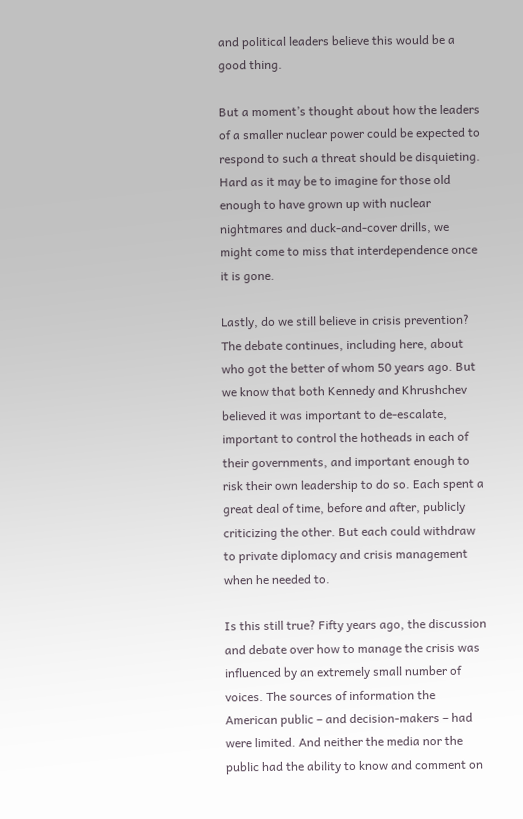and political leaders believe this would be a good thing.

But a moment’s thought about how the leaders of a smaller nuclear power could be expected to respond to such a threat should be disquieting. Hard as it may be to imagine for those old enough to have grown up with nuclear nightmares and duck-and-cover drills, we might come to miss that interdependence once it is gone.

Lastly, do we still believe in crisis prevention? The debate continues, including here, about who got the better of whom 50 years ago. But we know that both Kennedy and Khrushchev believed it was important to de-escalate, important to control the hotheads in each of their governments, and important enough to risk their own leadership to do so. Each spent a great deal of time, before and after, publicly criticizing the other. But each could withdraw to private diplomacy and crisis management when he needed to.

Is this still true? Fifty years ago, the discussion and debate over how to manage the crisis was influenced by an extremely small number of voices. The sources of information the American public – and decision-makers – had were limited. And neither the media nor the public had the ability to know and comment on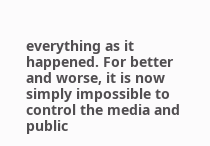everything as it happened. For better and worse, it is now simply impossible to control the media and public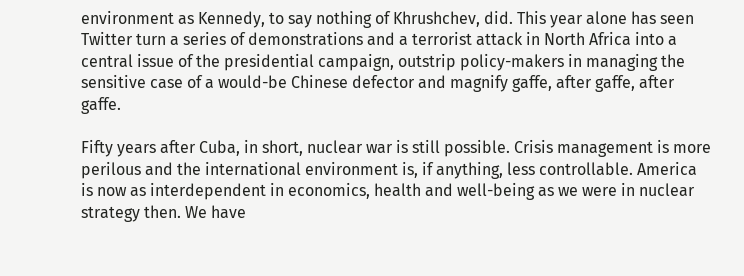environment as Kennedy, to say nothing of Khrushchev, did. This year alone has seen Twitter turn a series of demonstrations and a terrorist attack in North Africa into a central issue of the presidential campaign, outstrip policy-makers in managing the sensitive case of a would-be Chinese defector and magnify gaffe, after gaffe, after gaffe.

Fifty years after Cuba, in short, nuclear war is still possible. Crisis management is more perilous and the international environment is, if anything, less controllable. America is now as interdependent in economics, health and well-being as we were in nuclear strategy then. We have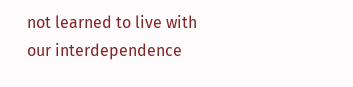not learned to live with our interdependence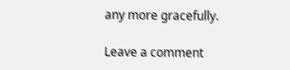any more gracefully.

Leave a comment